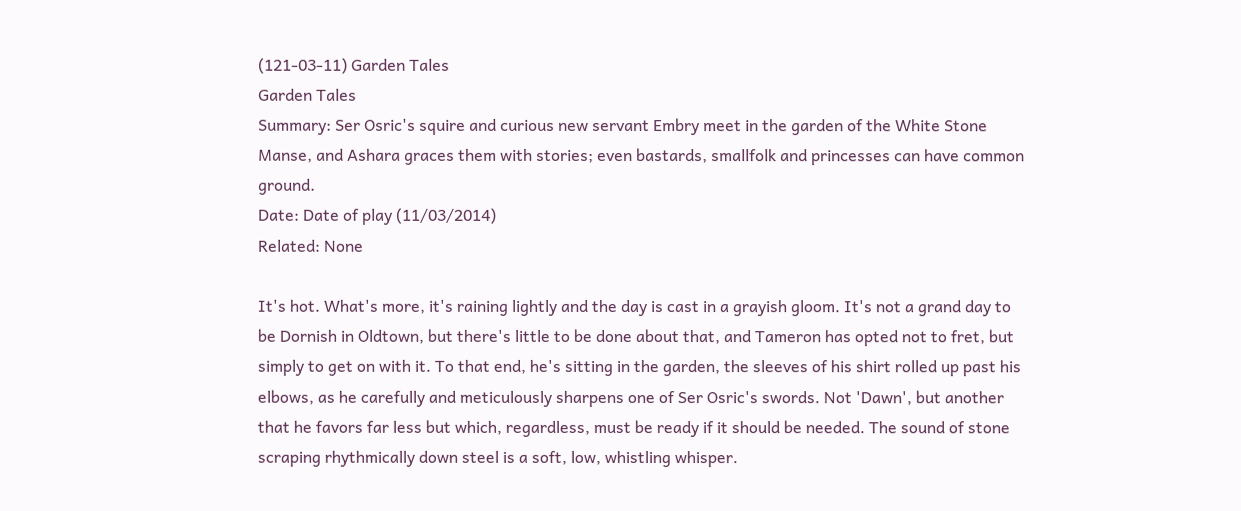(121-03-11) Garden Tales
Garden Tales
Summary: Ser Osric's squire and curious new servant Embry meet in the garden of the White Stone Manse, and Ashara graces them with stories; even bastards, smallfolk and princesses can have common ground.
Date: Date of play (11/03/2014)
Related: None

It's hot. What's more, it's raining lightly and the day is cast in a grayish gloom. It's not a grand day to be Dornish in Oldtown, but there's little to be done about that, and Tameron has opted not to fret, but simply to get on with it. To that end, he's sitting in the garden, the sleeves of his shirt rolled up past his elbows, as he carefully and meticulously sharpens one of Ser Osric's swords. Not 'Dawn', but another that he favors far less but which, regardless, must be ready if it should be needed. The sound of stone scraping rhythmically down steel is a soft, low, whistling whisper.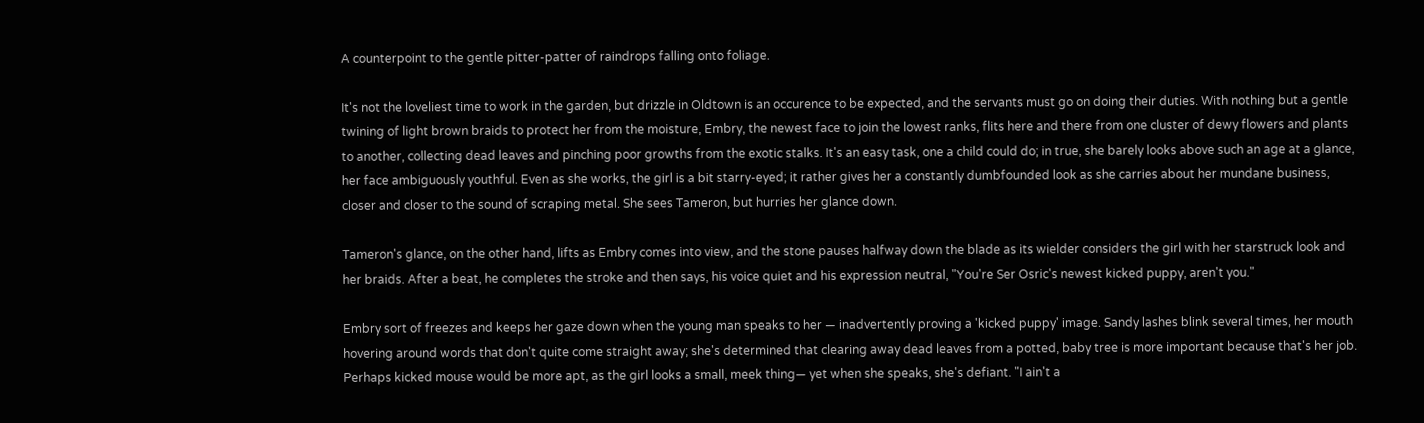A counterpoint to the gentle pitter-patter of raindrops falling onto foliage.

It's not the loveliest time to work in the garden, but drizzle in Oldtown is an occurence to be expected, and the servants must go on doing their duties. With nothing but a gentle twining of light brown braids to protect her from the moisture, Embry, the newest face to join the lowest ranks, flits here and there from one cluster of dewy flowers and plants to another, collecting dead leaves and pinching poor growths from the exotic stalks. It's an easy task, one a child could do; in true, she barely looks above such an age at a glance, her face ambiguously youthful. Even as she works, the girl is a bit starry-eyed; it rather gives her a constantly dumbfounded look as she carries about her mundane business, closer and closer to the sound of scraping metal. She sees Tameron, but hurries her glance down.

Tameron's glance, on the other hand, lifts as Embry comes into view, and the stone pauses halfway down the blade as its wielder considers the girl with her starstruck look and her braids. After a beat, he completes the stroke and then says, his voice quiet and his expression neutral, "You're Ser Osric's newest kicked puppy, aren't you."

Embry sort of freezes and keeps her gaze down when the young man speaks to her — inadvertently proving a 'kicked puppy' image. Sandy lashes blink several times, her mouth hovering around words that don't quite come straight away; she's determined that clearing away dead leaves from a potted, baby tree is more important because that's her job. Perhaps kicked mouse would be more apt, as the girl looks a small, meek thing— yet when she speaks, she's defiant. "I ain't a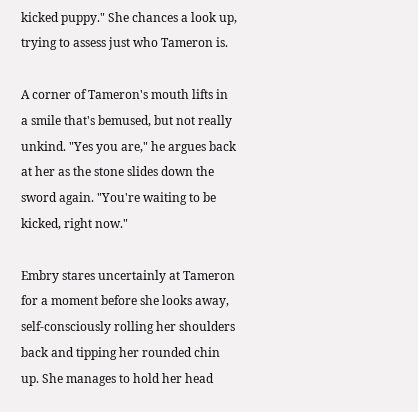kicked puppy." She chances a look up, trying to assess just who Tameron is.

A corner of Tameron's mouth lifts in a smile that's bemused, but not really unkind. "Yes you are," he argues back at her as the stone slides down the sword again. "You're waiting to be kicked, right now."

Embry stares uncertainly at Tameron for a moment before she looks away, self-consciously rolling her shoulders back and tipping her rounded chin up. She manages to hold her head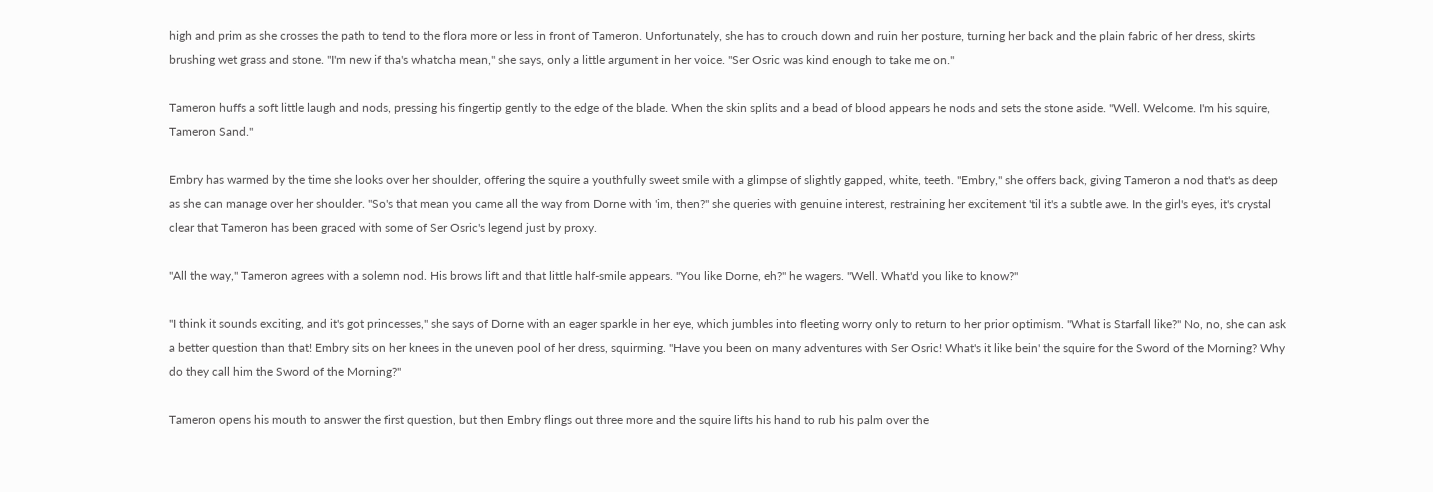high and prim as she crosses the path to tend to the flora more or less in front of Tameron. Unfortunately, she has to crouch down and ruin her posture, turning her back and the plain fabric of her dress, skirts brushing wet grass and stone. "I'm new if tha's whatcha mean," she says, only a little argument in her voice. "Ser Osric was kind enough to take me on."

Tameron huffs a soft little laugh and nods, pressing his fingertip gently to the edge of the blade. When the skin splits and a bead of blood appears he nods and sets the stone aside. "Well. Welcome. I'm his squire, Tameron Sand."

Embry has warmed by the time she looks over her shoulder, offering the squire a youthfully sweet smile with a glimpse of slightly gapped, white, teeth. "Embry," she offers back, giving Tameron a nod that's as deep as she can manage over her shoulder. "So's that mean you came all the way from Dorne with 'im, then?" she queries with genuine interest, restraining her excitement 'til it's a subtle awe. In the girl's eyes, it's crystal clear that Tameron has been graced with some of Ser Osric's legend just by proxy.

"All the way," Tameron agrees with a solemn nod. His brows lift and that little half-smile appears. "You like Dorne, eh?" he wagers. "Well. What'd you like to know?"

"I think it sounds exciting, and it's got princesses," she says of Dorne with an eager sparkle in her eye, which jumbles into fleeting worry only to return to her prior optimism. "What is Starfall like?" No, no, she can ask a better question than that! Embry sits on her knees in the uneven pool of her dress, squirming. "Have you been on many adventures with Ser Osric! What's it like bein' the squire for the Sword of the Morning? Why do they call him the Sword of the Morning?"

Tameron opens his mouth to answer the first question, but then Embry flings out three more and the squire lifts his hand to rub his palm over the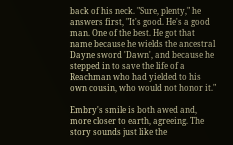back of his neck. "Sure, plenty," he answers first, "It's good. He's a good man. One of the best. He got that name because he wields the ancestral Dayne sword 'Dawn', and because he stepped in to save the life of a Reachman who had yielded to his own cousin, who would not honor it."

Embry's smile is both awed and, more closer to earth, agreeing. The story sounds just like the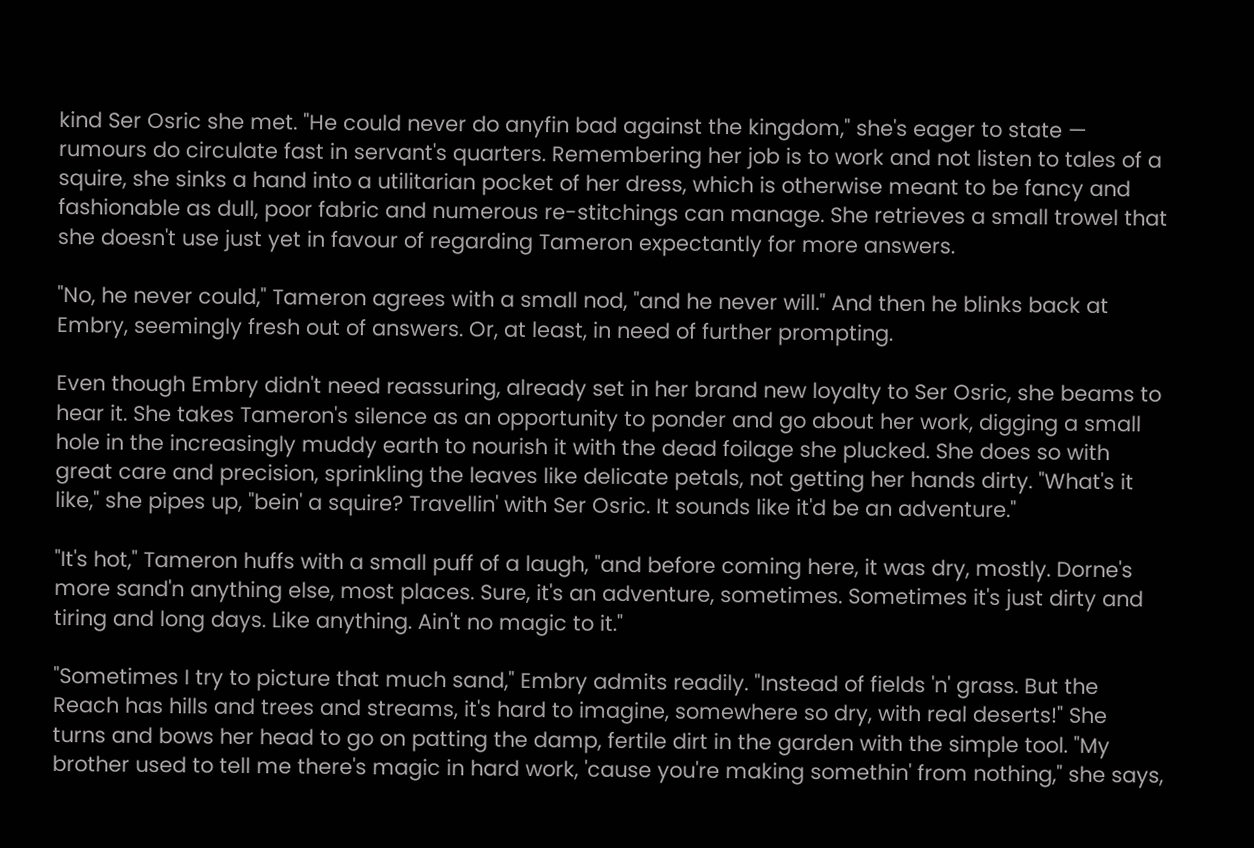kind Ser Osric she met. "He could never do anyfin bad against the kingdom," she's eager to state — rumours do circulate fast in servant's quarters. Remembering her job is to work and not listen to tales of a squire, she sinks a hand into a utilitarian pocket of her dress, which is otherwise meant to be fancy and fashionable as dull, poor fabric and numerous re-stitchings can manage. She retrieves a small trowel that she doesn't use just yet in favour of regarding Tameron expectantly for more answers.

"No, he never could," Tameron agrees with a small nod, "and he never will." And then he blinks back at Embry, seemingly fresh out of answers. Or, at least, in need of further prompting.

Even though Embry didn't need reassuring, already set in her brand new loyalty to Ser Osric, she beams to hear it. She takes Tameron's silence as an opportunity to ponder and go about her work, digging a small hole in the increasingly muddy earth to nourish it with the dead foilage she plucked. She does so with great care and precision, sprinkling the leaves like delicate petals, not getting her hands dirty. "What's it like," she pipes up, "bein' a squire? Travellin' with Ser Osric. It sounds like it'd be an adventure."

"It's hot," Tameron huffs with a small puff of a laugh, "and before coming here, it was dry, mostly. Dorne's more sand'n anything else, most places. Sure, it's an adventure, sometimes. Sometimes it's just dirty and tiring and long days. Like anything. Ain't no magic to it."

"Sometimes I try to picture that much sand," Embry admits readily. "Instead of fields 'n' grass. But the Reach has hills and trees and streams, it's hard to imagine, somewhere so dry, with real deserts!" She turns and bows her head to go on patting the damp, fertile dirt in the garden with the simple tool. "My brother used to tell me there's magic in hard work, 'cause you're making somethin' from nothing," she says,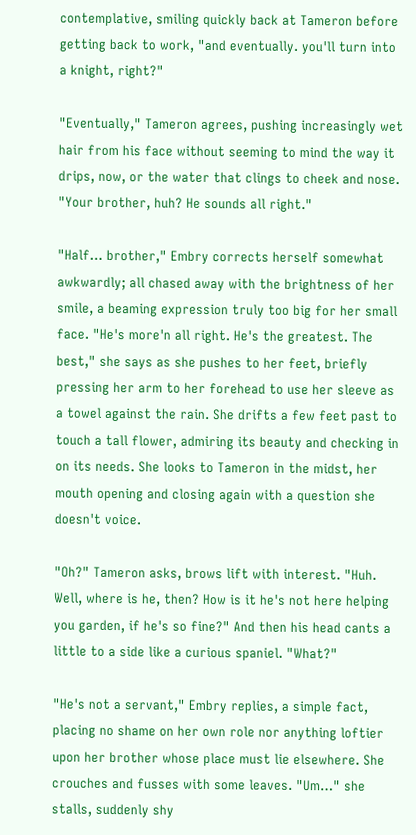contemplative, smiling quickly back at Tameron before getting back to work, "and eventually. you'll turn into a knight, right?"

"Eventually," Tameron agrees, pushing increasingly wet hair from his face without seeming to mind the way it drips, now, or the water that clings to cheek and nose. "Your brother, huh? He sounds all right."

"Half… brother," Embry corrects herself somewhat awkwardly; all chased away with the brightness of her smile, a beaming expression truly too big for her small face. "He's more'n all right. He's the greatest. The best," she says as she pushes to her feet, briefly pressing her arm to her forehead to use her sleeve as a towel against the rain. She drifts a few feet past to touch a tall flower, admiring its beauty and checking in on its needs. She looks to Tameron in the midst, her mouth opening and closing again with a question she doesn't voice.

"Oh?" Tameron asks, brows lift with interest. "Huh. Well, where is he, then? How is it he's not here helping you garden, if he's so fine?" And then his head cants a little to a side like a curious spaniel. "What?"

"He's not a servant," Embry replies, a simple fact, placing no shame on her own role nor anything loftier upon her brother whose place must lie elsewhere. She crouches and fusses with some leaves. "Um…" she stalls, suddenly shy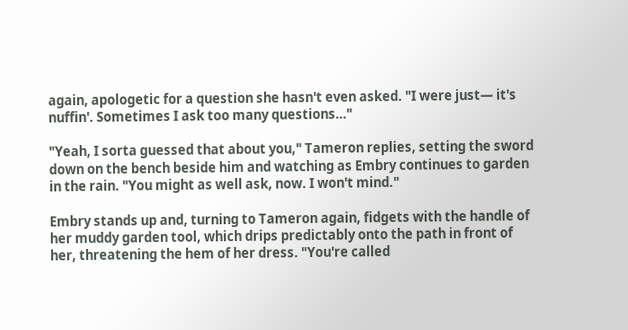again, apologetic for a question she hasn't even asked. "I were just— it's nuffin'. Sometimes I ask too many questions…"

"Yeah, I sorta guessed that about you," Tameron replies, setting the sword down on the bench beside him and watching as Embry continues to garden in the rain. "You might as well ask, now. I won't mind."

Embry stands up and, turning to Tameron again, fidgets with the handle of her muddy garden tool, which drips predictably onto the path in front of her, threatening the hem of her dress. "You're called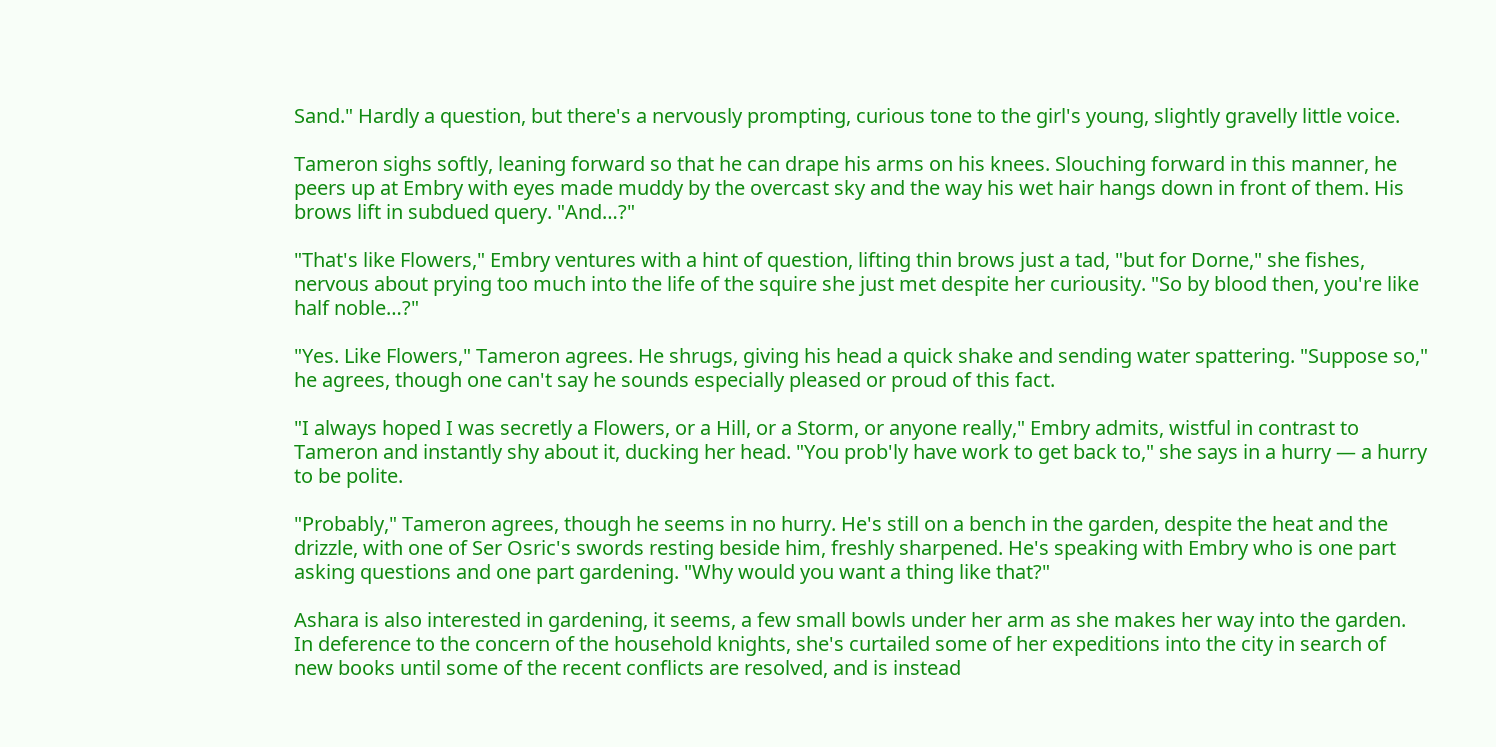Sand." Hardly a question, but there's a nervously prompting, curious tone to the girl's young, slightly gravelly little voice.

Tameron sighs softly, leaning forward so that he can drape his arms on his knees. Slouching forward in this manner, he peers up at Embry with eyes made muddy by the overcast sky and the way his wet hair hangs down in front of them. His brows lift in subdued query. "And…?"

"That's like Flowers," Embry ventures with a hint of question, lifting thin brows just a tad, "but for Dorne," she fishes, nervous about prying too much into the life of the squire she just met despite her curiousity. "So by blood then, you're like half noble…?"

"Yes. Like Flowers," Tameron agrees. He shrugs, giving his head a quick shake and sending water spattering. "Suppose so," he agrees, though one can't say he sounds especially pleased or proud of this fact.

"I always hoped I was secretly a Flowers, or a Hill, or a Storm, or anyone really," Embry admits, wistful in contrast to Tameron and instantly shy about it, ducking her head. "You prob'ly have work to get back to," she says in a hurry — a hurry to be polite.

"Probably," Tameron agrees, though he seems in no hurry. He's still on a bench in the garden, despite the heat and the drizzle, with one of Ser Osric's swords resting beside him, freshly sharpened. He's speaking with Embry who is one part asking questions and one part gardening. "Why would you want a thing like that?"

Ashara is also interested in gardening, it seems, a few small bowls under her arm as she makes her way into the garden. In deference to the concern of the household knights, she's curtailed some of her expeditions into the city in search of new books until some of the recent conflicts are resolved, and is instead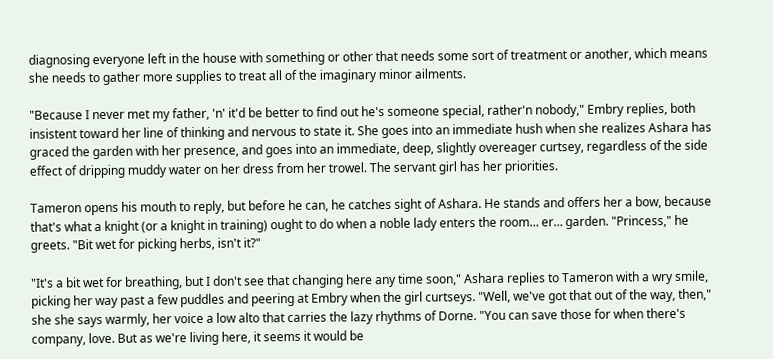diagnosing everyone left in the house with something or other that needs some sort of treatment or another, which means she needs to gather more supplies to treat all of the imaginary minor ailments.

"Because I never met my father, 'n' it'd be better to find out he's someone special, rather'n nobody," Embry replies, both insistent toward her line of thinking and nervous to state it. She goes into an immediate hush when she realizes Ashara has graced the garden with her presence, and goes into an immediate, deep, slightly overeager curtsey, regardless of the side effect of dripping muddy water on her dress from her trowel. The servant girl has her priorities.

Tameron opens his mouth to reply, but before he can, he catches sight of Ashara. He stands and offers her a bow, because that's what a knight (or a knight in training) ought to do when a noble lady enters the room… er… garden. "Princess," he greets. "Bit wet for picking herbs, isn't it?"

"It's a bit wet for breathing, but I don't see that changing here any time soon," Ashara replies to Tameron with a wry smile, picking her way past a few puddles and peering at Embry when the girl curtseys. "Well, we've got that out of the way, then," she she says warmly, her voice a low alto that carries the lazy rhythms of Dorne. "You can save those for when there's company, love. But as we're living here, it seems it would be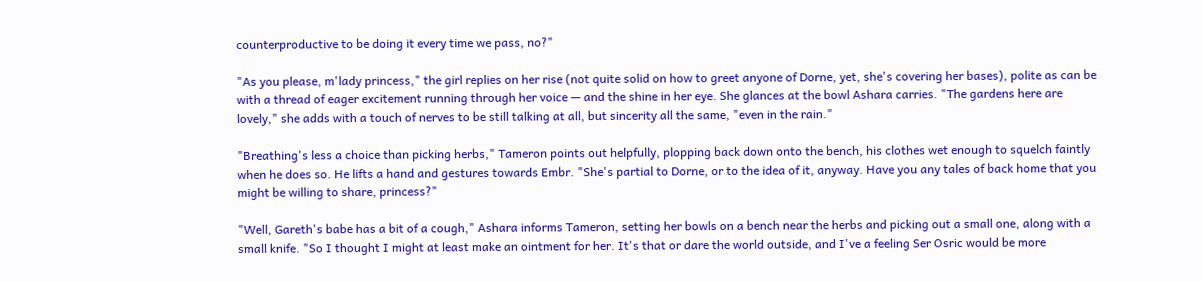counterproductive to be doing it every time we pass, no?"

"As you please, m'lady princess," the girl replies on her rise (not quite solid on how to greet anyone of Dorne, yet, she's covering her bases), polite as can be with a thread of eager excitement running through her voice — and the shine in her eye. She glances at the bowl Ashara carries. "The gardens here are lovely," she adds with a touch of nerves to be still talking at all, but sincerity all the same, "even in the rain."

"Breathing's less a choice than picking herbs," Tameron points out helpfully, plopping back down onto the bench, his clothes wet enough to squelch faintly when he does so. He lifts a hand and gestures towards Embr. "She's partial to Dorne, or to the idea of it, anyway. Have you any tales of back home that you might be willing to share, princess?"

"Well, Gareth's babe has a bit of a cough," Ashara informs Tameron, setting her bowls on a bench near the herbs and picking out a small one, along with a small knife. "So I thought I might at least make an ointment for her. It's that or dare the world outside, and I've a feeling Ser Osric would be more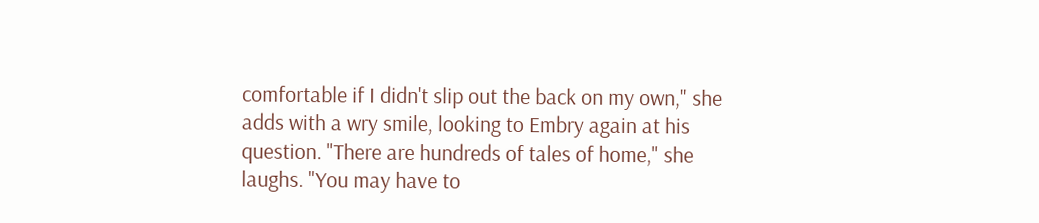comfortable if I didn't slip out the back on my own," she adds with a wry smile, looking to Embry again at his question. "There are hundreds of tales of home," she laughs. "You may have to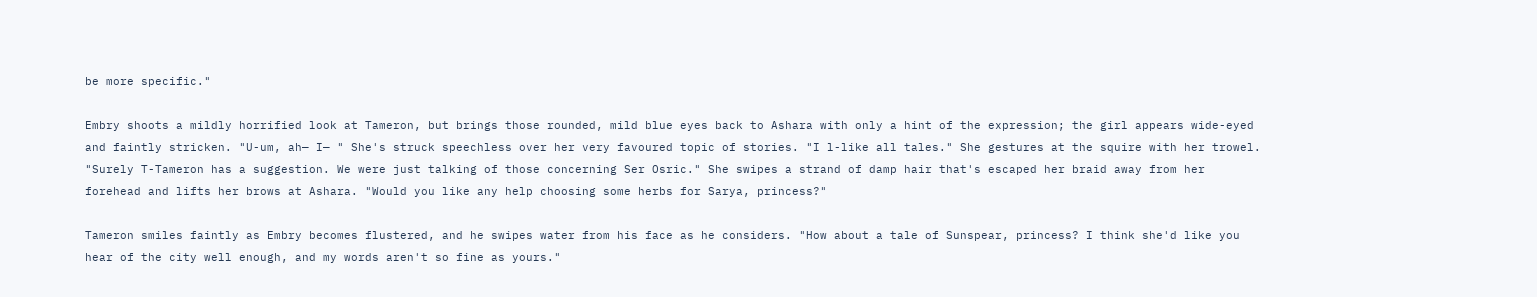be more specific."

Embry shoots a mildly horrified look at Tameron, but brings those rounded, mild blue eyes back to Ashara with only a hint of the expression; the girl appears wide-eyed and faintly stricken. "U-um, ah— I— " She's struck speechless over her very favoured topic of stories. "I l-like all tales." She gestures at the squire with her trowel. "Surely T-Tameron has a suggestion. We were just talking of those concerning Ser Osric." She swipes a strand of damp hair that's escaped her braid away from her forehead and lifts her brows at Ashara. "Would you like any help choosing some herbs for Sarya, princess?"

Tameron smiles faintly as Embry becomes flustered, and he swipes water from his face as he considers. "How about a tale of Sunspear, princess? I think she'd like you hear of the city well enough, and my words aren't so fine as yours."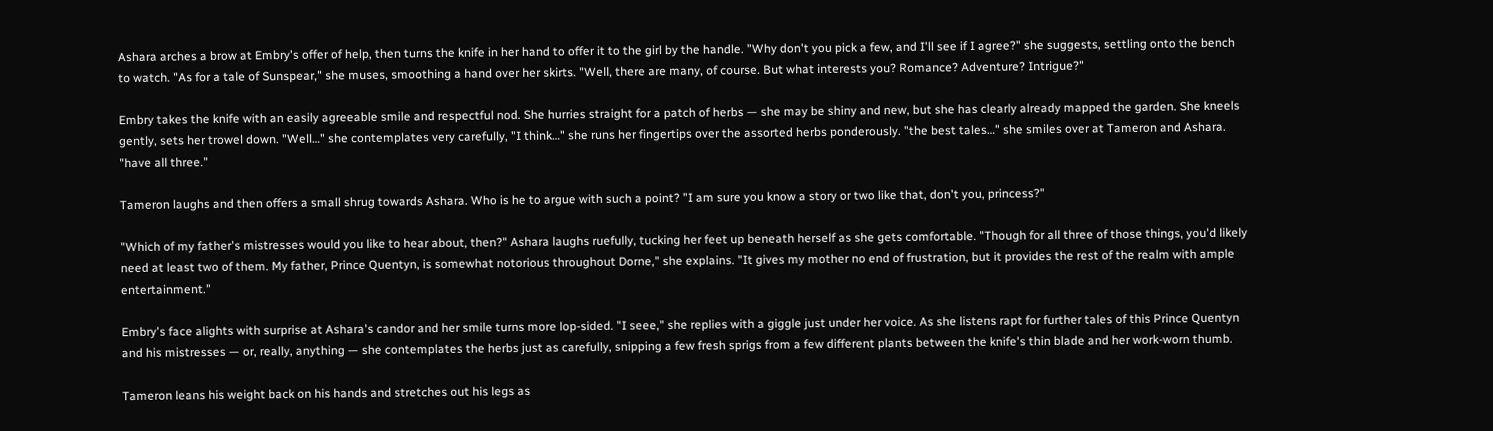Ashara arches a brow at Embry's offer of help, then turns the knife in her hand to offer it to the girl by the handle. "Why don't you pick a few, and I'll see if I agree?" she suggests, settling onto the bench to watch. "As for a tale of Sunspear," she muses, smoothing a hand over her skirts. "Well, there are many, of course. But what interests you? Romance? Adventure? Intrigue?"

Embry takes the knife with an easily agreeable smile and respectful nod. She hurries straight for a patch of herbs — she may be shiny and new, but she has clearly already mapped the garden. She kneels gently, sets her trowel down. "Well…" she contemplates very carefully, "I think…" she runs her fingertips over the assorted herbs ponderously. "the best tales…" she smiles over at Tameron and Ashara. "have all three."

Tameron laughs and then offers a small shrug towards Ashara. Who is he to argue with such a point? "I am sure you know a story or two like that, don't you, princess?"

"Which of my father's mistresses would you like to hear about, then?" Ashara laughs ruefully, tucking her feet up beneath herself as she gets comfortable. "Though for all three of those things, you'd likely need at least two of them. My father, Prince Quentyn, is somewhat notorious throughout Dorne," she explains. "It gives my mother no end of frustration, but it provides the rest of the realm with ample entertainment."

Embry's face alights with surprise at Ashara's candor and her smile turns more lop-sided. "I seee," she replies with a giggle just under her voice. As she listens rapt for further tales of this Prince Quentyn and his mistresses — or, really, anything — she contemplates the herbs just as carefully, snipping a few fresh sprigs from a few different plants between the knife's thin blade and her work-worn thumb.

Tameron leans his weight back on his hands and stretches out his legs as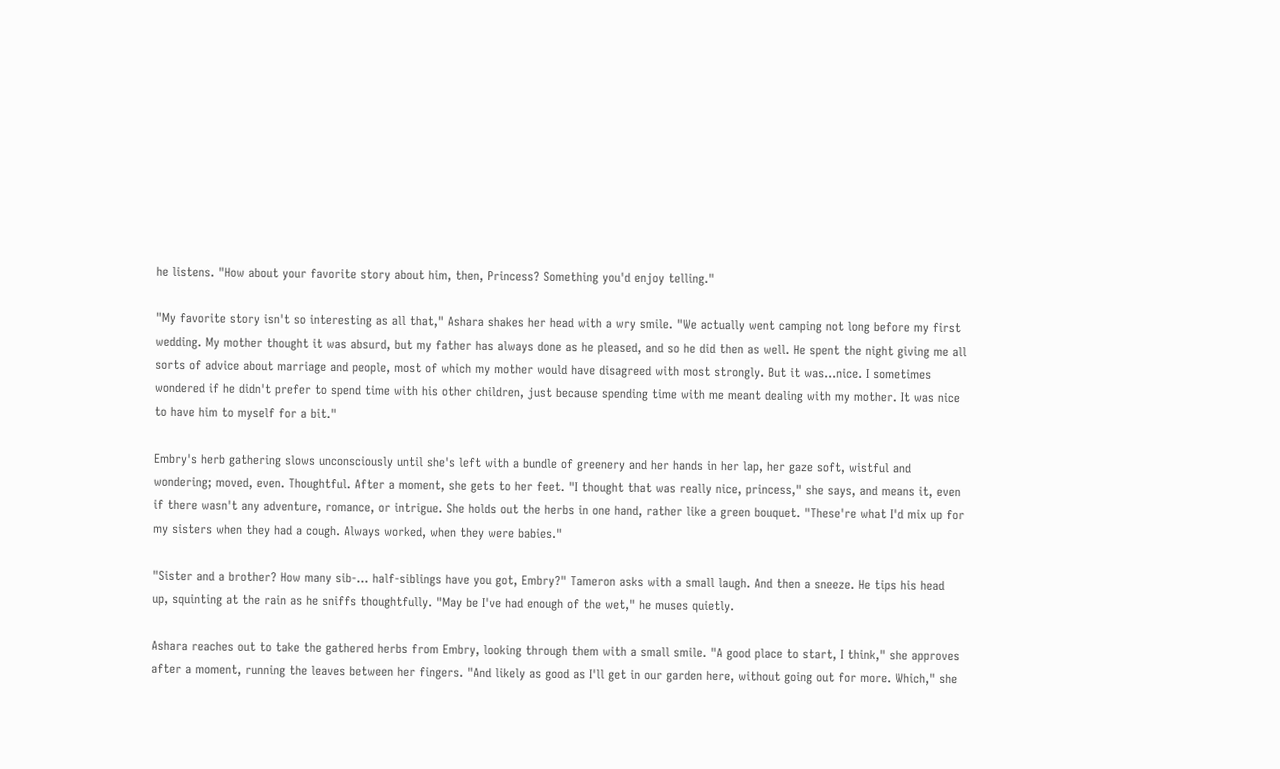he listens. "How about your favorite story about him, then, Princess? Something you'd enjoy telling."

"My favorite story isn't so interesting as all that," Ashara shakes her head with a wry smile. "We actually went camping not long before my first wedding. My mother thought it was absurd, but my father has always done as he pleased, and so he did then as well. He spent the night giving me all sorts of advice about marriage and people, most of which my mother would have disagreed with most strongly. But it was…nice. I sometimes wondered if he didn't prefer to spend time with his other children, just because spending time with me meant dealing with my mother. It was nice to have him to myself for a bit."

Embry's herb gathering slows unconsciously until she's left with a bundle of greenery and her hands in her lap, her gaze soft, wistful and wondering; moved, even. Thoughtful. After a moment, she gets to her feet. "I thought that was really nice, princess," she says, and means it, even if there wasn't any adventure, romance, or intrigue. She holds out the herbs in one hand, rather like a green bouquet. "These're what I'd mix up for my sisters when they had a cough. Always worked, when they were babies."

"Sister and a brother? How many sib-… half-siblings have you got, Embry?" Tameron asks with a small laugh. And then a sneeze. He tips his head up, squinting at the rain as he sniffs thoughtfully. "May be I've had enough of the wet," he muses quietly.

Ashara reaches out to take the gathered herbs from Embry, looking through them with a small smile. "A good place to start, I think," she approves after a moment, running the leaves between her fingers. "And likely as good as I'll get in our garden here, without going out for more. Which," she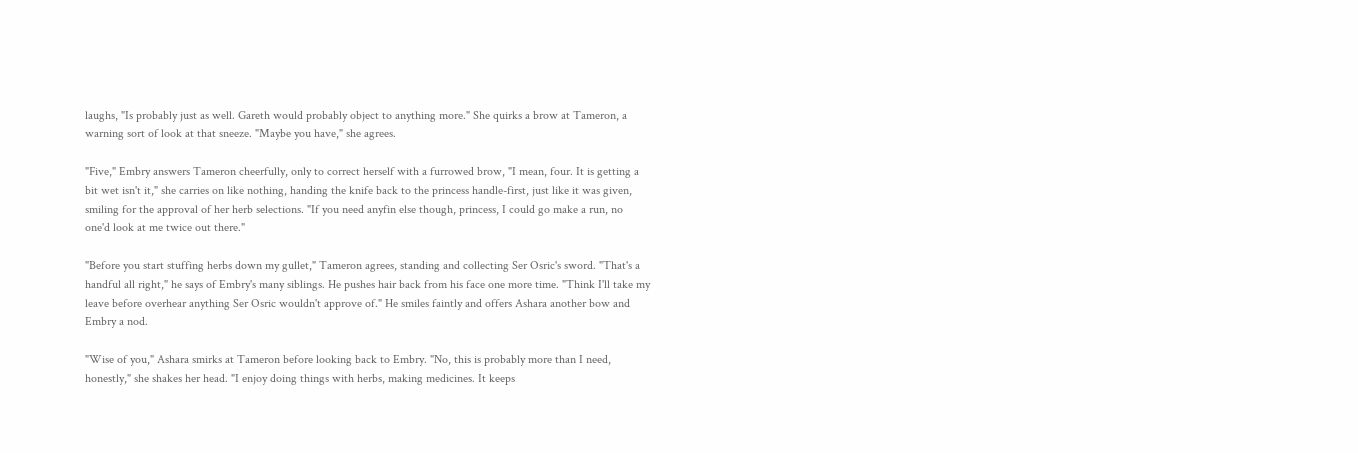laughs, "Is probably just as well. Gareth would probably object to anything more." She quirks a brow at Tameron, a warning sort of look at that sneeze. "Maybe you have," she agrees.

"Five," Embry answers Tameron cheerfully, only to correct herself with a furrowed brow, "I mean, four. It is getting a bit wet isn't it," she carries on like nothing, handing the knife back to the princess handle-first, just like it was given, smiling for the approval of her herb selections. "If you need anyfin else though, princess, I could go make a run, no one'd look at me twice out there."

"Before you start stuffing herbs down my gullet," Tameron agrees, standing and collecting Ser Osric's sword. "That's a handful all right," he says of Embry's many siblings. He pushes hair back from his face one more time. "Think I'll take my leave before overhear anything Ser Osric wouldn't approve of." He smiles faintly and offers Ashara another bow and Embry a nod.

"Wise of you," Ashara smirks at Tameron before looking back to Embry. "No, this is probably more than I need, honestly," she shakes her head. "I enjoy doing things with herbs, making medicines. It keeps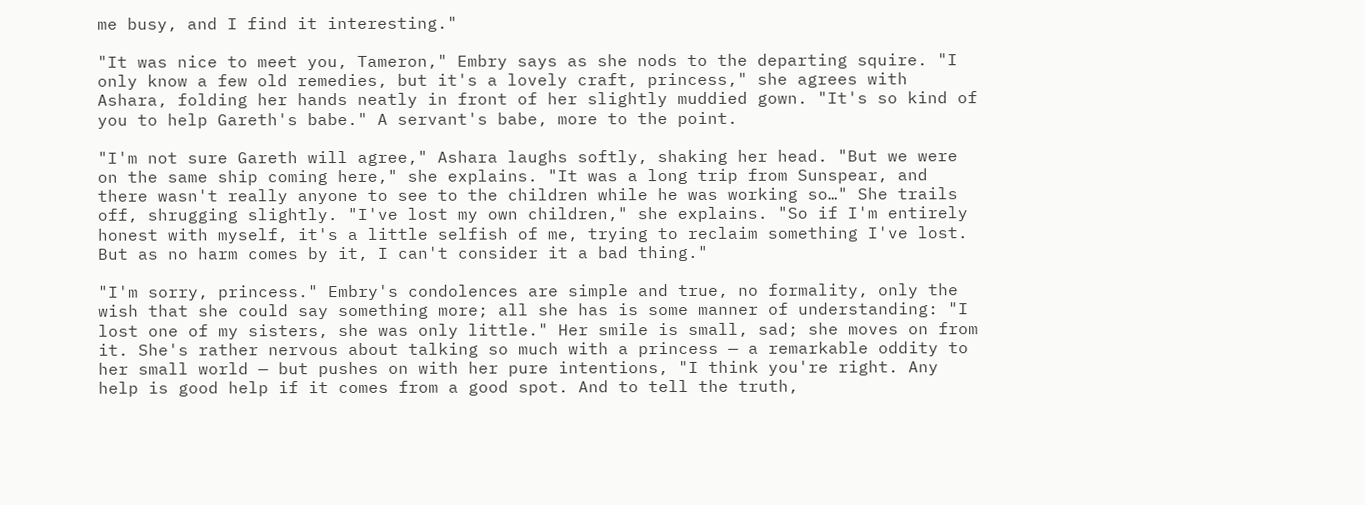me busy, and I find it interesting."

"It was nice to meet you, Tameron," Embry says as she nods to the departing squire. "I only know a few old remedies, but it's a lovely craft, princess," she agrees with Ashara, folding her hands neatly in front of her slightly muddied gown. "It's so kind of you to help Gareth's babe." A servant's babe, more to the point.

"I'm not sure Gareth will agree," Ashara laughs softly, shaking her head. "But we were on the same ship coming here," she explains. "It was a long trip from Sunspear, and there wasn't really anyone to see to the children while he was working so…" She trails off, shrugging slightly. "I've lost my own children," she explains. "So if I'm entirely honest with myself, it's a little selfish of me, trying to reclaim something I've lost. But as no harm comes by it, I can't consider it a bad thing."

"I'm sorry, princess." Embry's condolences are simple and true, no formality, only the wish that she could say something more; all she has is some manner of understanding: "I lost one of my sisters, she was only little." Her smile is small, sad; she moves on from it. She's rather nervous about talking so much with a princess — a remarkable oddity to her small world — but pushes on with her pure intentions, "I think you're right. Any help is good help if it comes from a good spot. And to tell the truth,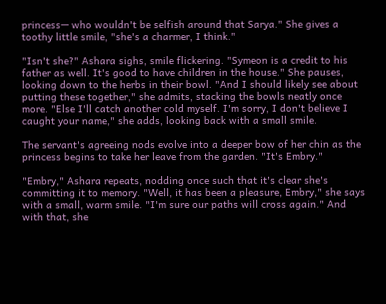princess— who wouldn't be selfish around that Sarya." She gives a toothy little smile, "she's a charmer, I think."

"Isn't she?" Ashara sighs, smile flickering. "Symeon is a credit to his father as well. It's good to have children in the house." She pauses, looking down to the herbs in their bowl. "And I should likely see about putting these together," she admits, stacking the bowls neatly once more. "Else I'll catch another cold myself. I'm sorry, I don't believe I caught your name," she adds, looking back with a small smile.

The servant's agreeing nods evolve into a deeper bow of her chin as the princess begins to take her leave from the garden. "It's Embry."

"Embry," Ashara repeats, nodding once such that it's clear she's committing it to memory. "Well, it has been a pleasure, Embry," she says with a small, warm smile. "I'm sure our paths will cross again." And with that, she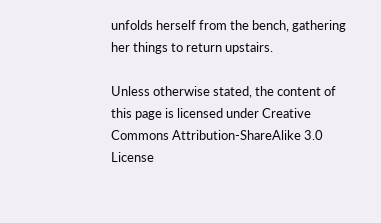unfolds herself from the bench, gathering her things to return upstairs.

Unless otherwise stated, the content of this page is licensed under Creative Commons Attribution-ShareAlike 3.0 License